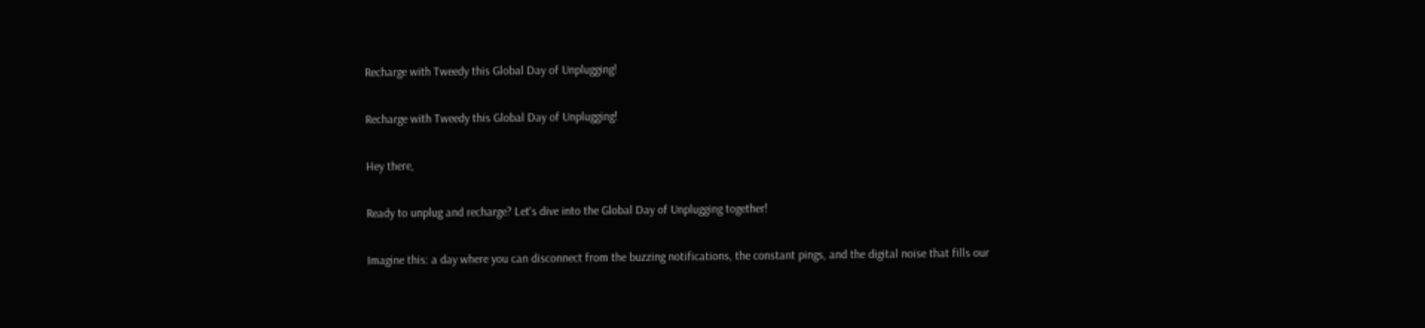Recharge with Tweedy this Global Day of Unplugging!

Recharge with Tweedy this Global Day of Unplugging!

Hey there,

Ready to unplug and recharge? Let's dive into the Global Day of Unplugging together!

Imagine this: a day where you can disconnect from the buzzing notifications, the constant pings, and the digital noise that fills our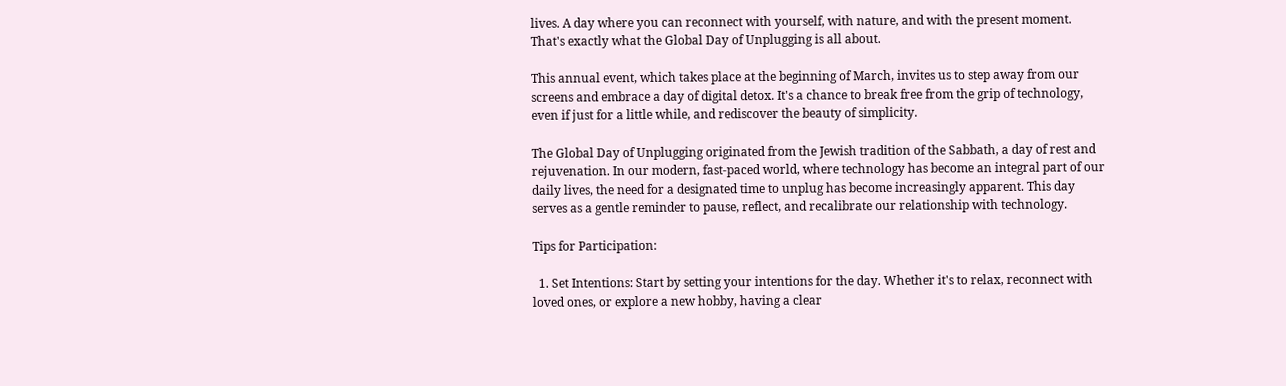lives. A day where you can reconnect with yourself, with nature, and with the present moment. That's exactly what the Global Day of Unplugging is all about.

This annual event, which takes place at the beginning of March, invites us to step away from our screens and embrace a day of digital detox. It's a chance to break free from the grip of technology, even if just for a little while, and rediscover the beauty of simplicity.

The Global Day of Unplugging originated from the Jewish tradition of the Sabbath, a day of rest and rejuvenation. In our modern, fast-paced world, where technology has become an integral part of our daily lives, the need for a designated time to unplug has become increasingly apparent. This day serves as a gentle reminder to pause, reflect, and recalibrate our relationship with technology.

Tips for Participation:

  1. Set Intentions: Start by setting your intentions for the day. Whether it's to relax, reconnect with loved ones, or explore a new hobby, having a clear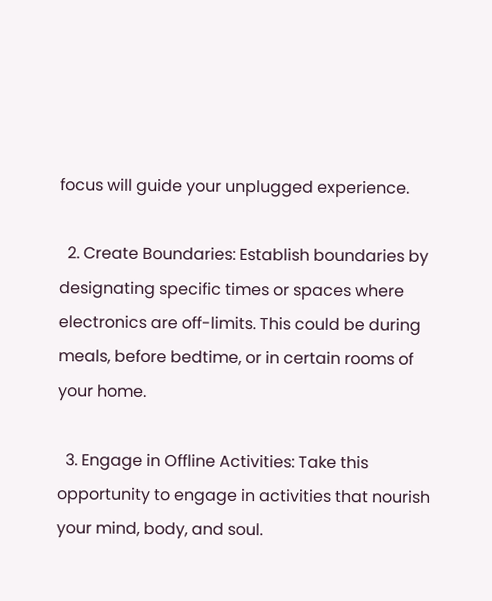focus will guide your unplugged experience.

  2. Create Boundaries: Establish boundaries by designating specific times or spaces where electronics are off-limits. This could be during meals, before bedtime, or in certain rooms of your home.

  3. Engage in Offline Activities: Take this opportunity to engage in activities that nourish your mind, body, and soul.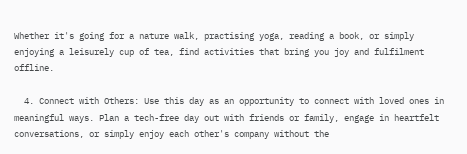Whether it's going for a nature walk, practising yoga, reading a book, or simply enjoying a leisurely cup of tea, find activities that bring you joy and fulfilment offline.

  4. Connect with Others: Use this day as an opportunity to connect with loved ones in meaningful ways. Plan a tech-free day out with friends or family, engage in heartfelt conversations, or simply enjoy each other's company without the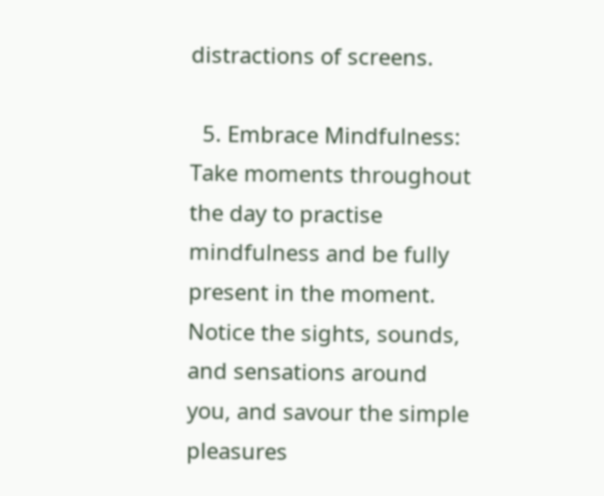distractions of screens.

  5. Embrace Mindfulness: Take moments throughout the day to practise mindfulness and be fully present in the moment. Notice the sights, sounds, and sensations around you, and savour the simple pleasures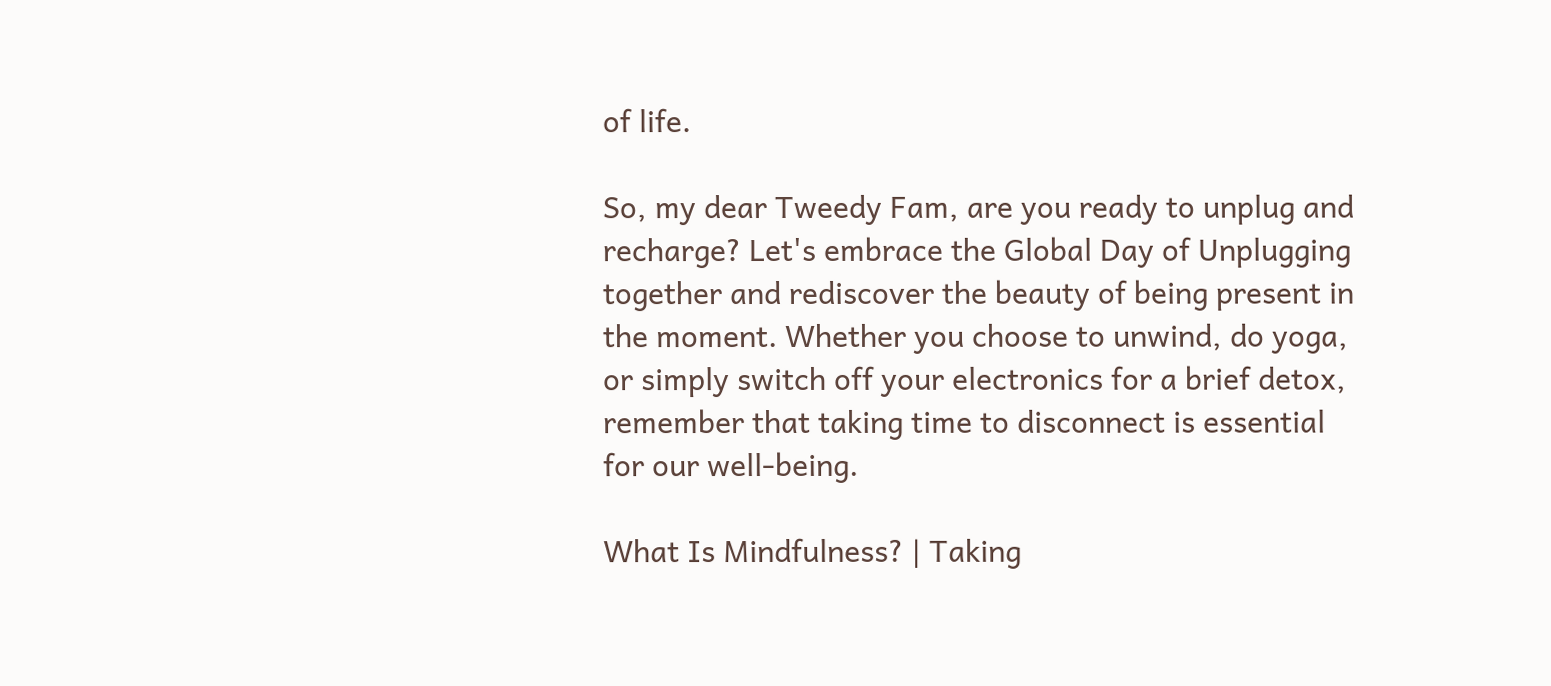of life.

So, my dear Tweedy Fam, are you ready to unplug and recharge? Let's embrace the Global Day of Unplugging together and rediscover the beauty of being present in the moment. Whether you choose to unwind, do yoga, or simply switch off your electronics for a brief detox, remember that taking time to disconnect is essential for our well-being.

What Is Mindfulness? | Taking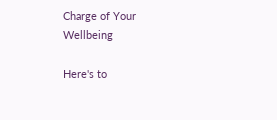Charge of Your Wellbeing

Here's to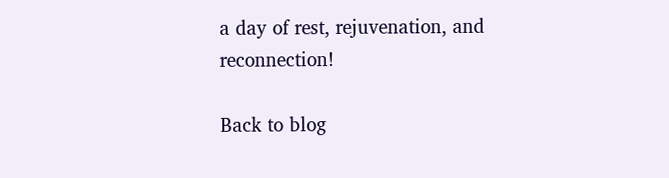a day of rest, rejuvenation, and reconnection!

Back to blog